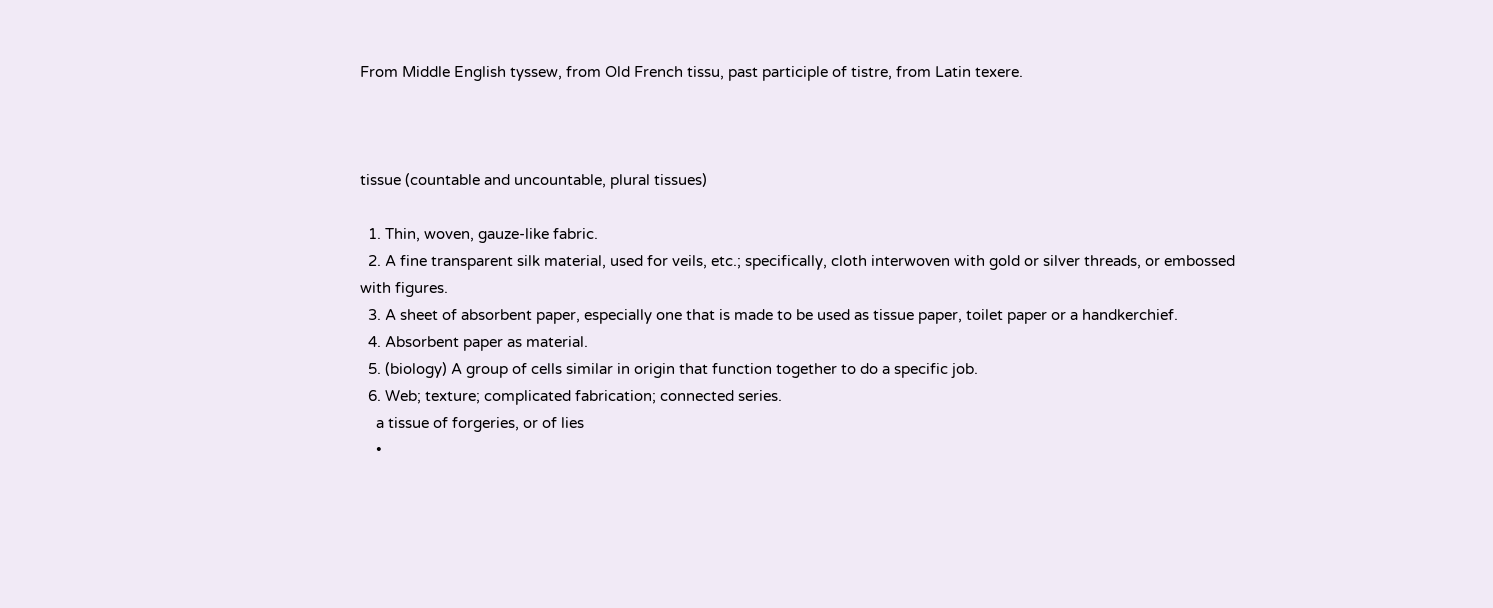From Middle English tyssew, from Old French tissu, past participle of tistre, from Latin texere.



tissue (countable and uncountable, plural tissues)

  1. Thin, woven, gauze-like fabric.
  2. A fine transparent silk material, used for veils, etc.; specifically, cloth interwoven with gold or silver threads, or embossed with figures.
  3. A sheet of absorbent paper, especially one that is made to be used as tissue paper, toilet paper or a handkerchief.
  4. Absorbent paper as material.
  5. (biology) A group of cells similar in origin that function together to do a specific job.
  6. Web; texture; complicated fabrication; connected series.
    a tissue of forgeries, or of lies
    •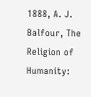1888, A. J. Balfour, The Religion of Humanity: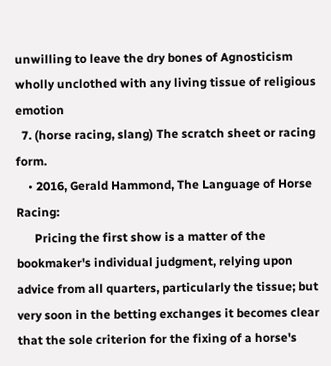unwilling to leave the dry bones of Agnosticism wholly unclothed with any living tissue of religious emotion
  7. (horse racing, slang) The scratch sheet or racing form.
    • 2016, Gerald Hammond, The Language of Horse Racing:
      Pricing the first show is a matter of the bookmaker's individual judgment, relying upon advice from all quarters, particularly the tissue; but very soon in the betting exchanges it becomes clear that the sole criterion for the fixing of a horse's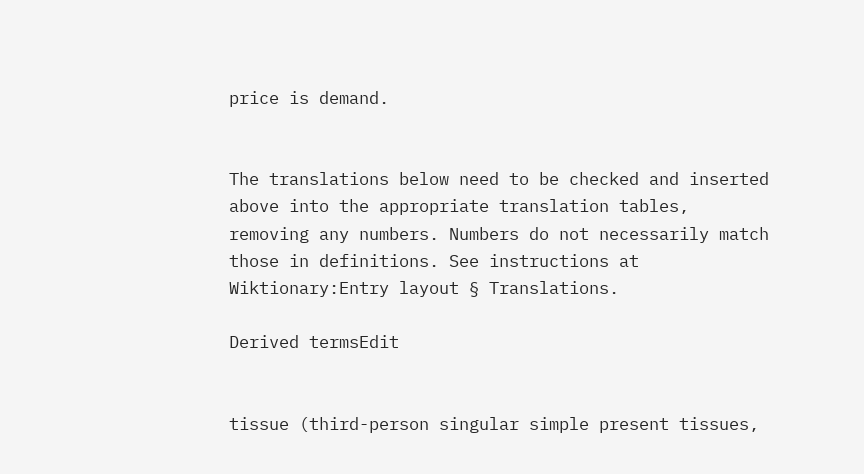price is demand.


The translations below need to be checked and inserted above into the appropriate translation tables, removing any numbers. Numbers do not necessarily match those in definitions. See instructions at Wiktionary:Entry layout § Translations.

Derived termsEdit


tissue (third-person singular simple present tissues,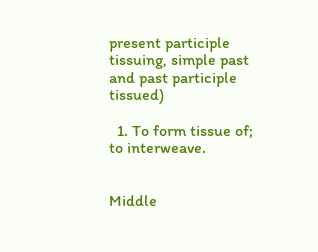present participle tissuing, simple past and past participle tissued)

  1. To form tissue of; to interweave.


Middle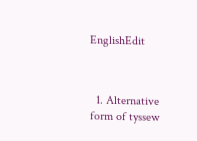EnglishEdit



  1. Alternative form of tyssew